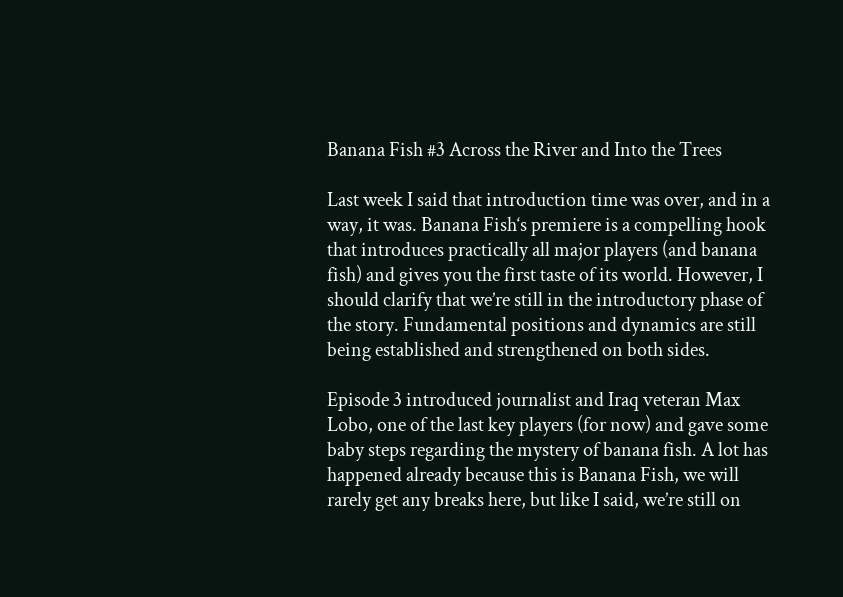Banana Fish #3 Across the River and Into the Trees

Last week I said that introduction time was over, and in a way, it was. Banana Fish‘s premiere is a compelling hook that introduces practically all major players (and banana fish) and gives you the first taste of its world. However, I should clarify that we’re still in the introductory phase of the story. Fundamental positions and dynamics are still being established and strengthened on both sides.

Episode 3 introduced journalist and Iraq veteran Max Lobo, one of the last key players (for now) and gave some baby steps regarding the mystery of banana fish. A lot has happened already because this is Banana Fish, we will rarely get any breaks here, but like I said, we’re still on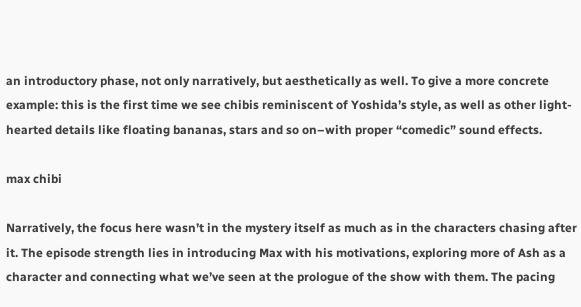an introductory phase, not only narratively, but aesthetically as well. To give a more concrete example: this is the first time we see chibis reminiscent of Yoshida’s style, as well as other light-hearted details like floating bananas, stars and so on–with proper “comedic” sound effects.

max chibi

Narratively, the focus here wasn’t in the mystery itself as much as in the characters chasing after it. The episode strength lies in introducing Max with his motivations, exploring more of Ash as a character and connecting what we’ve seen at the prologue of the show with them. The pacing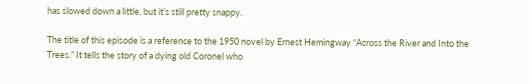has slowed down a little, but it’s still pretty snappy.

The title of this episode is a reference to the 1950 novel by Ernest Hemingway “Across the River and Into the Trees.” It tells the story of a dying old Coronel who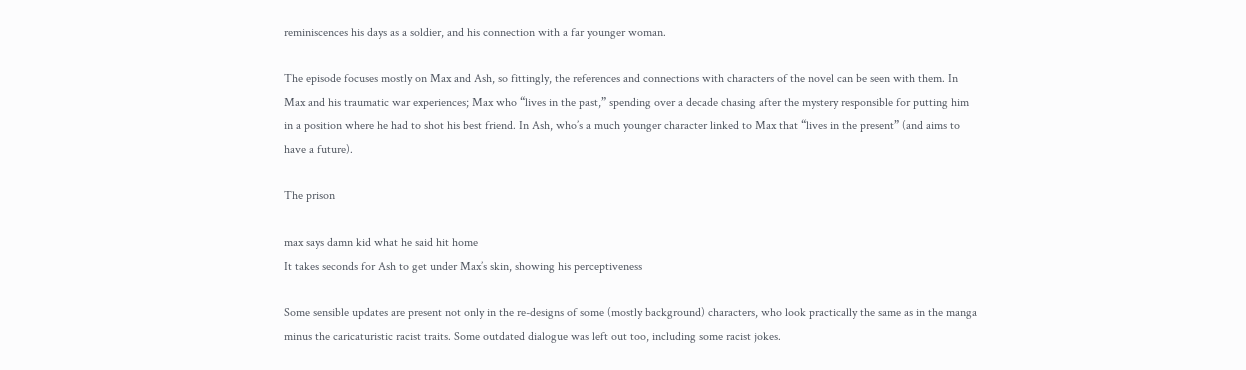reminiscences his days as a soldier, and his connection with a far younger woman.

The episode focuses mostly on Max and Ash, so fittingly, the references and connections with characters of the novel can be seen with them. In Max and his traumatic war experiences; Max who “lives in the past,” spending over a decade chasing after the mystery responsible for putting him in a position where he had to shot his best friend. In Ash, who’s a much younger character linked to Max that “lives in the present” (and aims to have a future).

The prison

max says damn kid what he said hit home
It takes seconds for Ash to get under Max’s skin, showing his perceptiveness

Some sensible updates are present not only in the re-designs of some (mostly background) characters, who look practically the same as in the manga minus the caricaturistic racist traits. Some outdated dialogue was left out too, including some racist jokes.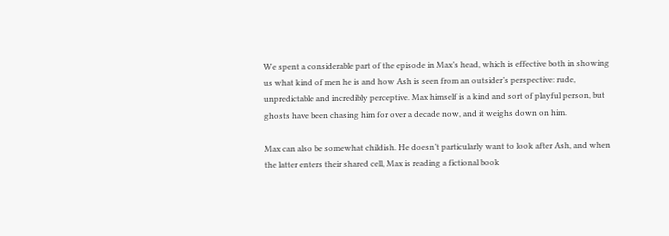We spent a considerable part of the episode in Max’s head, which is effective both in showing us what kind of men he is and how Ash is seen from an outsider’s perspective: rude, unpredictable and incredibly perceptive. Max himself is a kind and sort of playful person, but ghosts have been chasing him for over a decade now, and it weighs down on him.

Max can also be somewhat childish. He doesn’t particularly want to look after Ash, and when the latter enters their shared cell, Max is reading a fictional book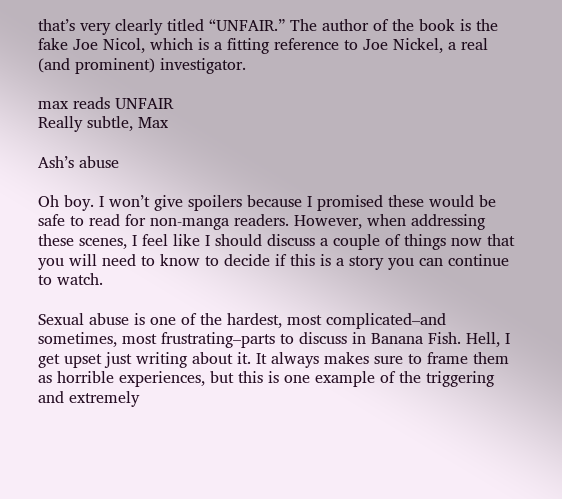that’s very clearly titled “UNFAIR.” The author of the book is the fake Joe Nicol, which is a fitting reference to Joe Nickel, a real (and prominent) investigator.

max reads UNFAIR
Really subtle, Max

Ash’s abuse

Oh boy. I won’t give spoilers because I promised these would be safe to read for non-manga readers. However, when addressing these scenes, I feel like I should discuss a couple of things now that you will need to know to decide if this is a story you can continue to watch.

Sexual abuse is one of the hardest, most complicated–and sometimes, most frustrating–parts to discuss in Banana Fish. Hell, I get upset just writing about it. It always makes sure to frame them as horrible experiences, but this is one example of the triggering and extremely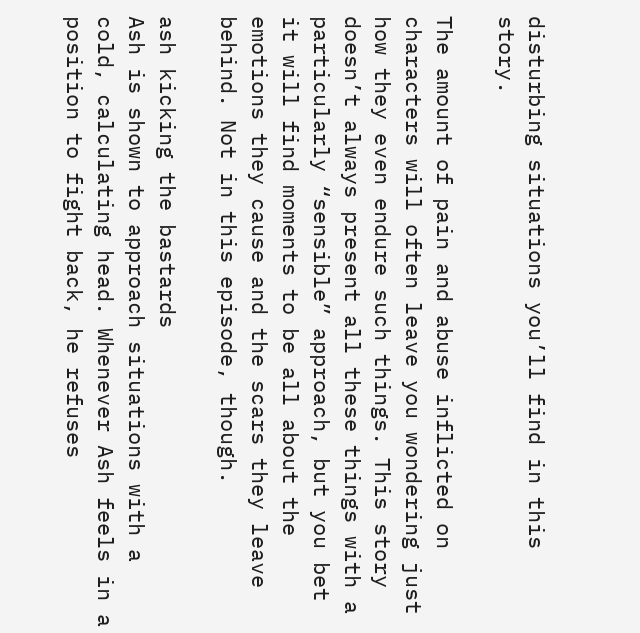disturbing situations you’ll find in this story.

The amount of pain and abuse inflicted on characters will often leave you wondering just how they even endure such things. This story doesn’t always present all these things with a particularly “sensible” approach, but you bet it will find moments to be all about the emotions they cause and the scars they leave behind. Not in this episode, though.

ash kicking the bastards
Ash is shown to approach situations with a cold, calculating head. Whenever Ash feels in a position to fight back, he refuses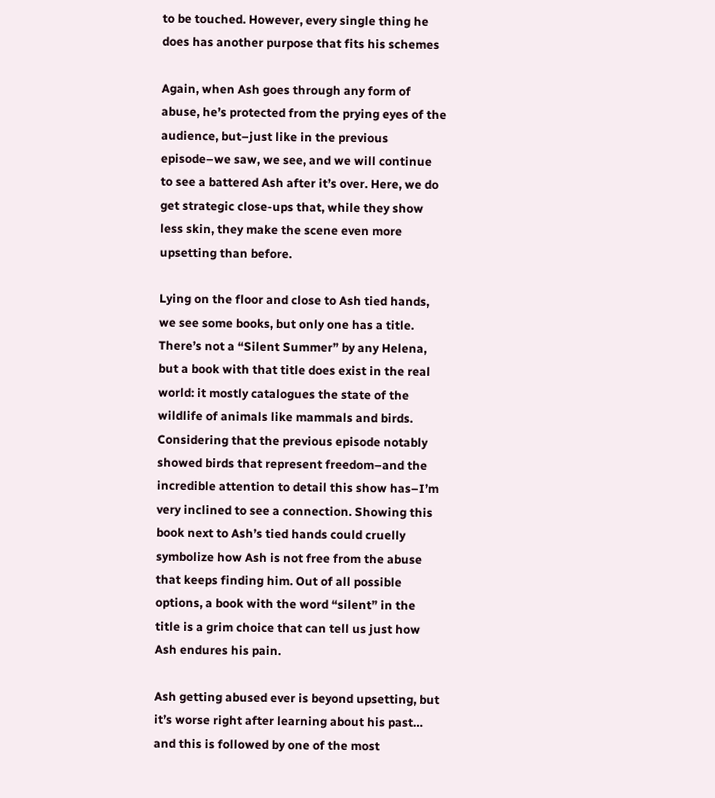to be touched. However, every single thing he does has another purpose that fits his schemes

Again, when Ash goes through any form of abuse, he’s protected from the prying eyes of the audience, but–just like in the previous episode–we saw, we see, and we will continue to see a battered Ash after it’s over. Here, we do get strategic close-ups that, while they show less skin, they make the scene even more upsetting than before.

Lying on the floor and close to Ash tied hands, we see some books, but only one has a title. There’s not a “Silent Summer” by any Helena, but a book with that title does exist in the real world: it mostly catalogues the state of the wildlife of animals like mammals and birds. Considering that the previous episode notably showed birds that represent freedom–and the incredible attention to detail this show has–I’m very inclined to see a connection. Showing this book next to Ash’s tied hands could cruelly symbolize how Ash is not free from the abuse that keeps finding him. Out of all possible options, a book with the word “silent” in the title is a grim choice that can tell us just how Ash endures his pain.

Ash getting abused ever is beyond upsetting, but it’s worse right after learning about his past… and this is followed by one of the most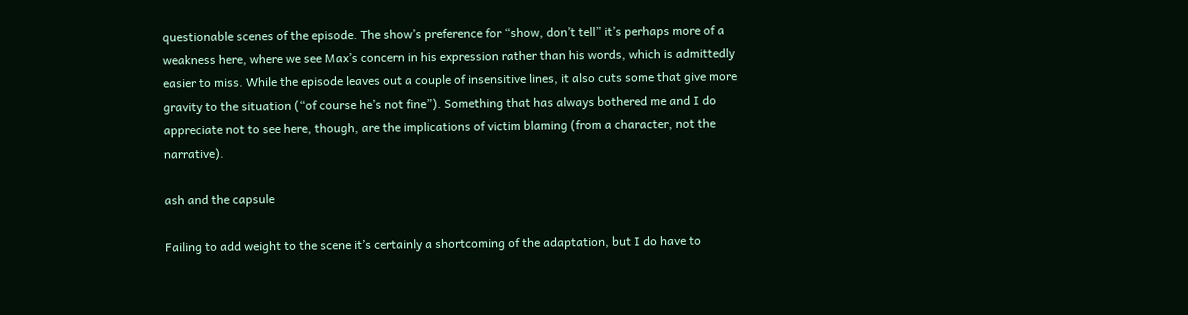questionable scenes of the episode. The show’s preference for “show, don’t tell” it’s perhaps more of a weakness here, where we see Max’s concern in his expression rather than his words, which is admittedly easier to miss. While the episode leaves out a couple of insensitive lines, it also cuts some that give more gravity to the situation (“of course he’s not fine”). Something that has always bothered me and I do appreciate not to see here, though, are the implications of victim blaming (from a character, not the narrative).

ash and the capsule

Failing to add weight to the scene it’s certainly a shortcoming of the adaptation, but I do have to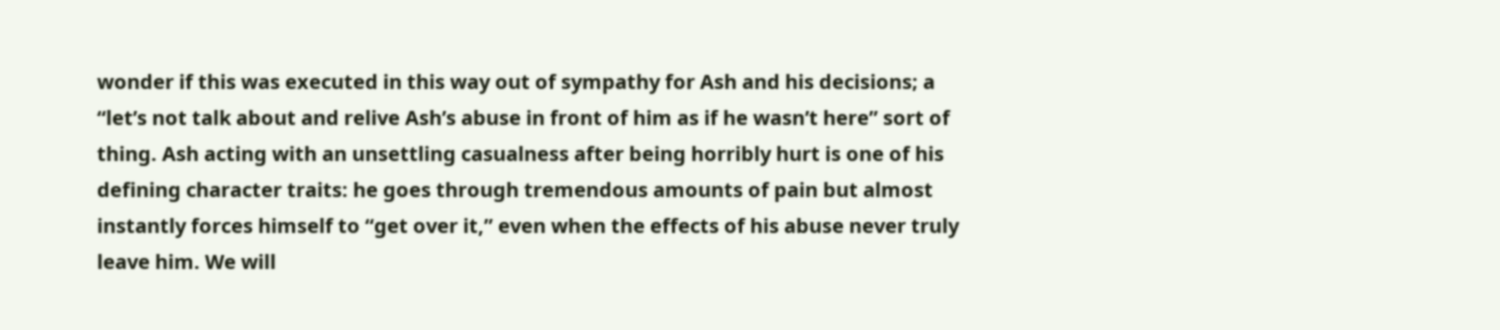wonder if this was executed in this way out of sympathy for Ash and his decisions; a “let’s not talk about and relive Ash’s abuse in front of him as if he wasn’t here” sort of thing. Ash acting with an unsettling casualness after being horribly hurt is one of his defining character traits: he goes through tremendous amounts of pain but almost instantly forces himself to “get over it,” even when the effects of his abuse never truly leave him. We will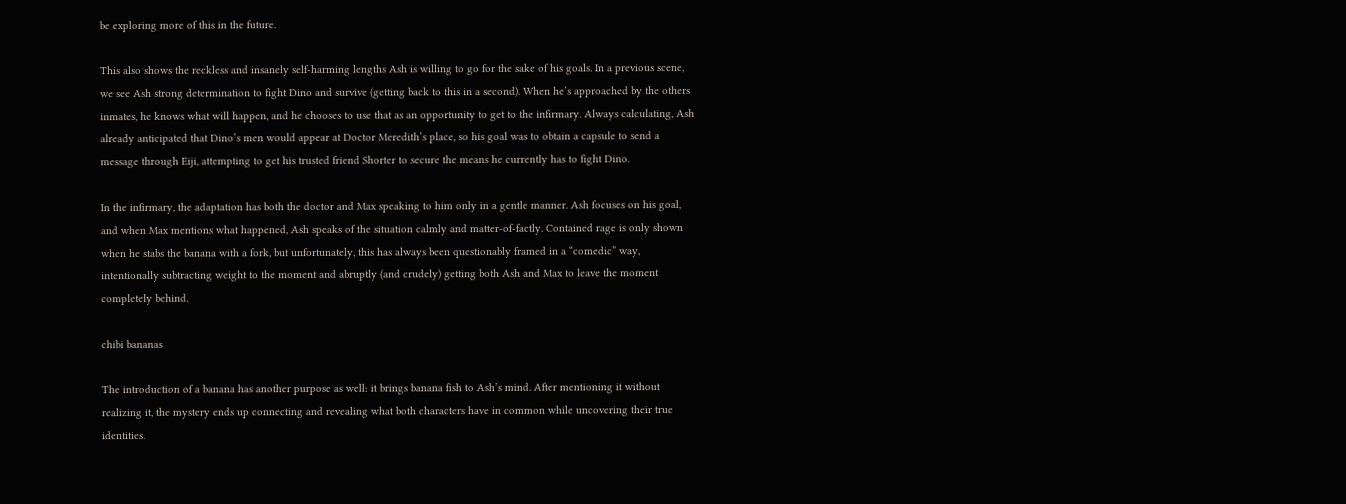be exploring more of this in the future.

This also shows the reckless and insanely self-harming lengths Ash is willing to go for the sake of his goals. In a previous scene, we see Ash strong determination to fight Dino and survive (getting back to this in a second). When he’s approached by the others inmates, he knows what will happen, and he chooses to use that as an opportunity to get to the infirmary. Always calculating, Ash already anticipated that Dino’s men would appear at Doctor Meredith’s place, so his goal was to obtain a capsule to send a message through Eiji, attempting to get his trusted friend Shorter to secure the means he currently has to fight Dino.

In the infirmary, the adaptation has both the doctor and Max speaking to him only in a gentle manner. Ash focuses on his goal, and when Max mentions what happened, Ash speaks of the situation calmly and matter-of-factly. Contained rage is only shown when he stabs the banana with a fork, but unfortunately, this has always been questionably framed in a “comedic” way, intentionally subtracting weight to the moment and abruptly (and crudely) getting both Ash and Max to leave the moment completely behind.

chibi bananas

The introduction of a banana has another purpose as well: it brings banana fish to Ash’s mind. After mentioning it without realizing it, the mystery ends up connecting and revealing what both characters have in common while uncovering their true identities.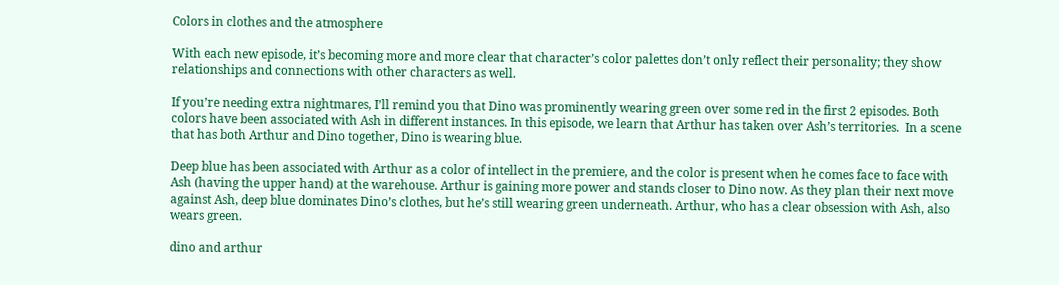Colors in clothes and the atmosphere

With each new episode, it’s becoming more and more clear that character’s color palettes don’t only reflect their personality; they show relationships and connections with other characters as well.

If you’re needing extra nightmares, I’ll remind you that Dino was prominently wearing green over some red in the first 2 episodes. Both colors have been associated with Ash in different instances. In this episode, we learn that Arthur has taken over Ash’s territories.  In a scene that has both Arthur and Dino together, Dino is wearing blue.

Deep blue has been associated with Arthur as a color of intellect in the premiere, and the color is present when he comes face to face with Ash (having the upper hand) at the warehouse. Arthur is gaining more power and stands closer to Dino now. As they plan their next move against Ash, deep blue dominates Dino’s clothes, but he’s still wearing green underneath. Arthur, who has a clear obsession with Ash, also wears green.

dino and arthur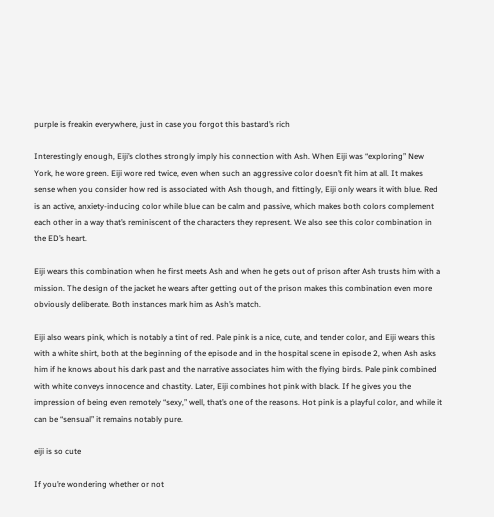purple is freakin everywhere, just in case you forgot this bastard’s rich

Interestingly enough, Eiji’s clothes strongly imply his connection with Ash. When Eiji was “exploring” New York, he wore green. Eiji wore red twice, even when such an aggressive color doesn’t fit him at all. It makes sense when you consider how red is associated with Ash though, and fittingly, Eiji only wears it with blue. Red is an active, anxiety-inducing color while blue can be calm and passive, which makes both colors complement each other in a way that’s reminiscent of the characters they represent. We also see this color combination in the ED’s heart.

Eiji wears this combination when he first meets Ash and when he gets out of prison after Ash trusts him with a mission. The design of the jacket he wears after getting out of the prison makes this combination even more obviously deliberate. Both instances mark him as Ash’s match.

Eiji also wears pink, which is notably a tint of red. Pale pink is a nice, cute, and tender color, and Eiji wears this with a white shirt, both at the beginning of the episode and in the hospital scene in episode 2, when Ash asks him if he knows about his dark past and the narrative associates him with the flying birds. Pale pink combined with white conveys innocence and chastity. Later, Eiji combines hot pink with black. If he gives you the impression of being even remotely “sexy,” well, that’s one of the reasons. Hot pink is a playful color, and while it can be “sensual” it remains notably pure.

eiji is so cute

If you’re wondering whether or not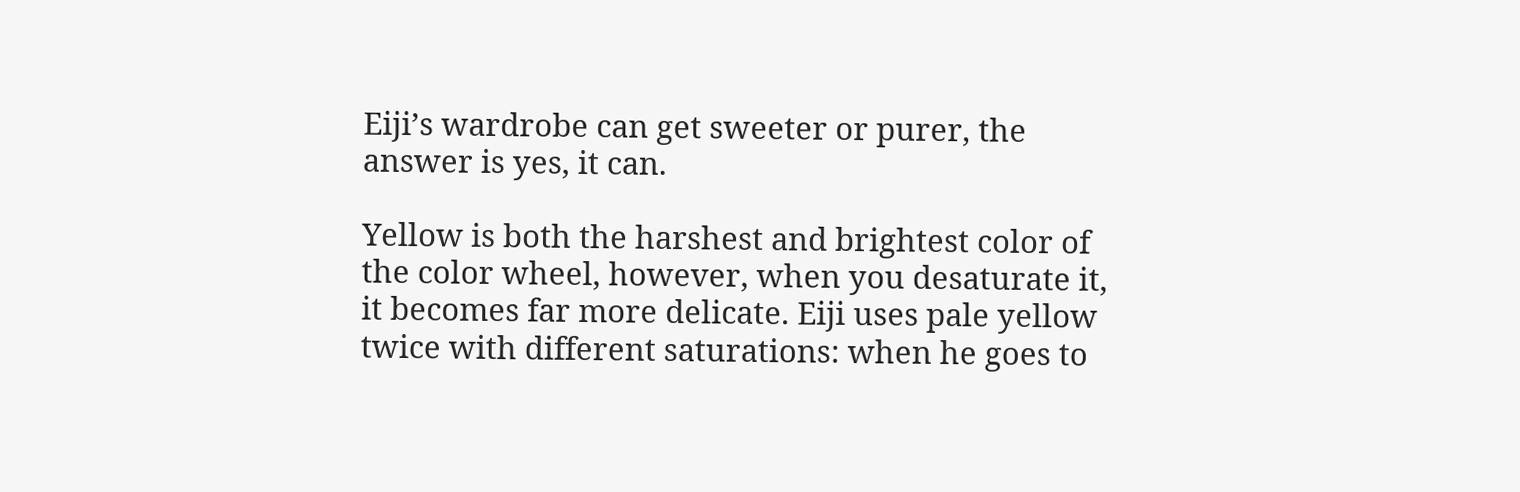Eiji’s wardrobe can get sweeter or purer, the answer is yes, it can.

Yellow is both the harshest and brightest color of the color wheel, however, when you desaturate it, it becomes far more delicate. Eiji uses pale yellow twice with different saturations: when he goes to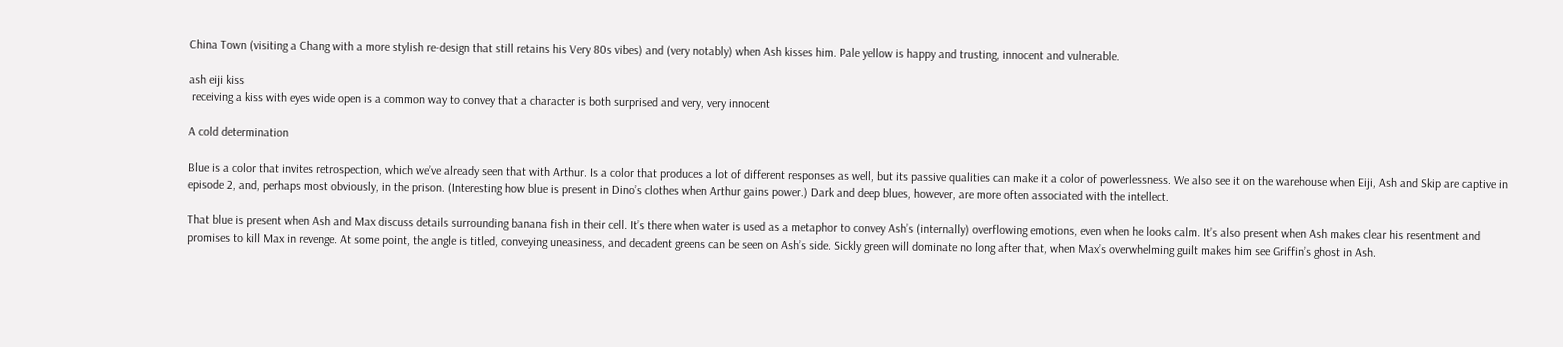China Town (visiting a Chang with a more stylish re-design that still retains his Very 80s vibes) and (very notably) when Ash kisses him. Pale yellow is happy and trusting, innocent and vulnerable.

ash eiji kiss
 receiving a kiss with eyes wide open is a common way to convey that a character is both surprised and very, very innocent

A cold determination

Blue is a color that invites retrospection, which we’ve already seen that with Arthur. Is a color that produces a lot of different responses as well, but its passive qualities can make it a color of powerlessness. We also see it on the warehouse when Eiji, Ash and Skip are captive in episode 2, and, perhaps most obviously, in the prison. (Interesting how blue is present in Dino’s clothes when Arthur gains power.) Dark and deep blues, however, are more often associated with the intellect.

That blue is present when Ash and Max discuss details surrounding banana fish in their cell. It’s there when water is used as a metaphor to convey Ash’s (internally) overflowing emotions, even when he looks calm. It’s also present when Ash makes clear his resentment and promises to kill Max in revenge. At some point, the angle is titled, conveying uneasiness, and decadent greens can be seen on Ash’s side. Sickly green will dominate no long after that, when Max’s overwhelming guilt makes him see Griffin’s ghost in Ash.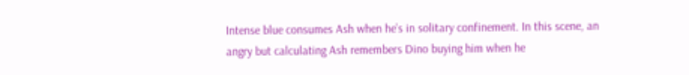Intense blue consumes Ash when he’s in solitary confinement. In this scene, an angry but calculating Ash remembers Dino buying him when he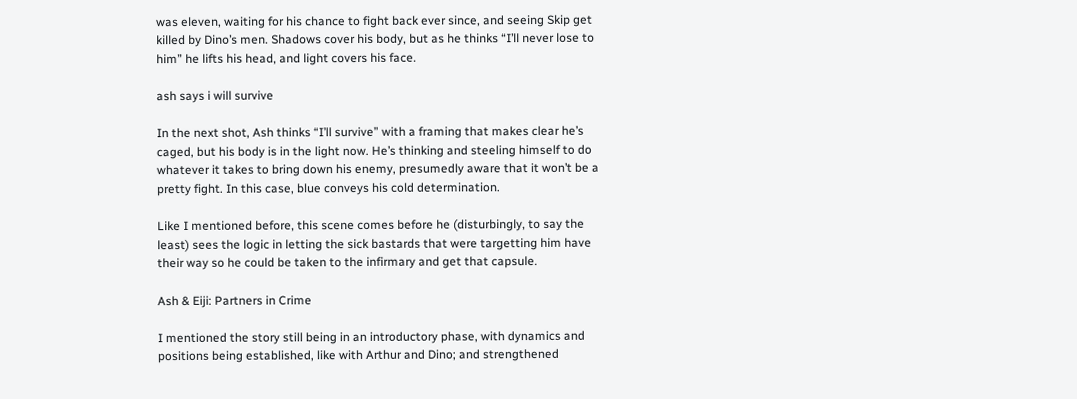was eleven, waiting for his chance to fight back ever since, and seeing Skip get killed by Dino’s men. Shadows cover his body, but as he thinks “I’ll never lose to him” he lifts his head, and light covers his face.

ash says i will survive

In the next shot, Ash thinks “I’ll survive” with a framing that makes clear he’s caged, but his body is in the light now. He’s thinking and steeling himself to do whatever it takes to bring down his enemy, presumedly aware that it won’t be a pretty fight. In this case, blue conveys his cold determination.

Like I mentioned before, this scene comes before he (disturbingly, to say the least) sees the logic in letting the sick bastards that were targetting him have their way so he could be taken to the infirmary and get that capsule.

Ash & Eiji: Partners in Crime

I mentioned the story still being in an introductory phase, with dynamics and positions being established, like with Arthur and Dino; and strengthened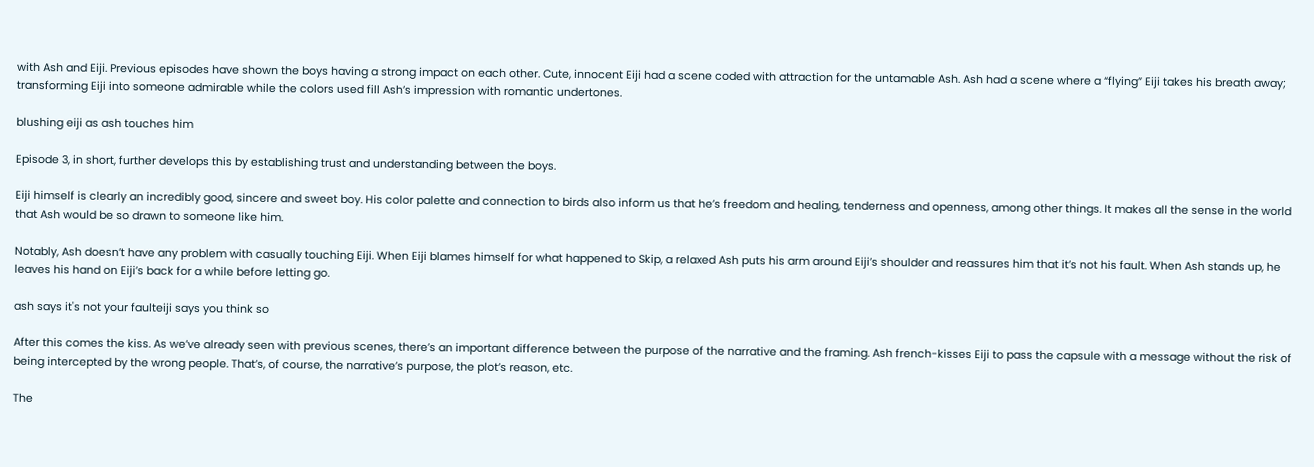with Ash and Eiji. Previous episodes have shown the boys having a strong impact on each other. Cute, innocent Eiji had a scene coded with attraction for the untamable Ash. Ash had a scene where a “flying” Eiji takes his breath away; transforming Eiji into someone admirable while the colors used fill Ash’s impression with romantic undertones.

blushing eiji as ash touches him

Episode 3, in short, further develops this by establishing trust and understanding between the boys.

Eiji himself is clearly an incredibly good, sincere and sweet boy. His color palette and connection to birds also inform us that he’s freedom and healing, tenderness and openness, among other things. It makes all the sense in the world that Ash would be so drawn to someone like him.

Notably, Ash doesn’t have any problem with casually touching Eiji. When Eiji blames himself for what happened to Skip, a relaxed Ash puts his arm around Eiji’s shoulder and reassures him that it’s not his fault. When Ash stands up, he leaves his hand on Eiji’s back for a while before letting go.

ash says it's not your faulteiji says you think so

After this comes the kiss. As we’ve already seen with previous scenes, there’s an important difference between the purpose of the narrative and the framing. Ash french-kisses Eiji to pass the capsule with a message without the risk of being intercepted by the wrong people. That’s, of course, the narrative’s purpose, the plot’s reason, etc.

The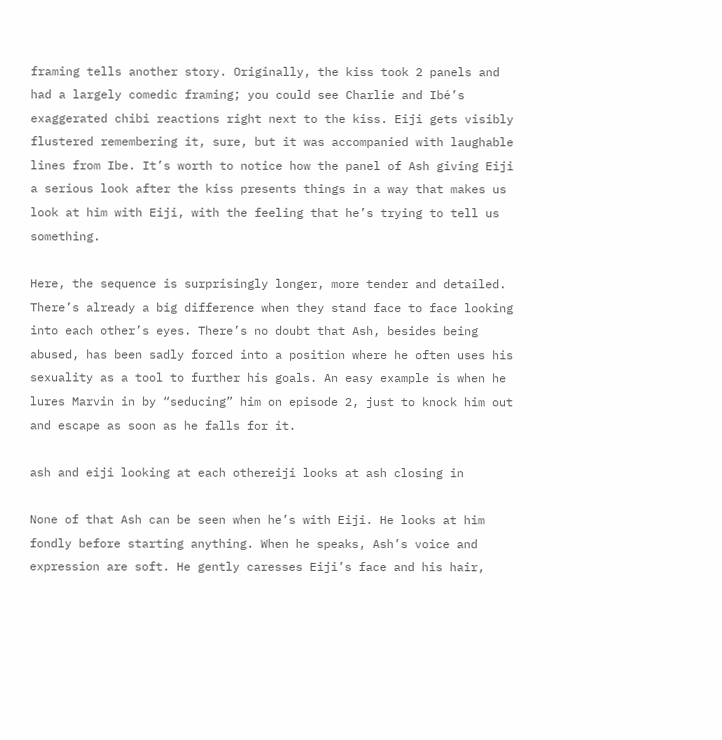framing tells another story. Originally, the kiss took 2 panels and had a largely comedic framing; you could see Charlie and Ibé’s exaggerated chibi reactions right next to the kiss. Eiji gets visibly flustered remembering it, sure, but it was accompanied with laughable lines from Ibe. It’s worth to notice how the panel of Ash giving Eiji a serious look after the kiss presents things in a way that makes us look at him with Eiji, with the feeling that he’s trying to tell us something.

Here, the sequence is surprisingly longer, more tender and detailed. There’s already a big difference when they stand face to face looking into each other’s eyes. There’s no doubt that Ash, besides being abused, has been sadly forced into a position where he often uses his sexuality as a tool to further his goals. An easy example is when he lures Marvin in by “seducing” him on episode 2, just to knock him out and escape as soon as he falls for it.

ash and eiji looking at each othereiji looks at ash closing in

None of that Ash can be seen when he’s with Eiji. He looks at him fondly before starting anything. When he speaks, Ash’s voice and expression are soft. He gently caresses Eiji’s face and his hair,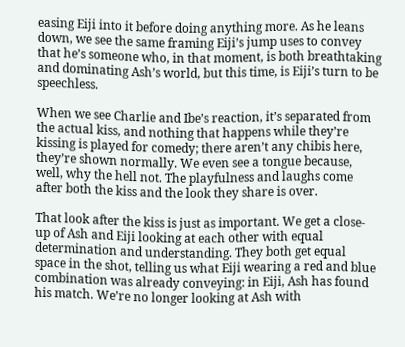easing Eiji into it before doing anything more. As he leans down, we see the same framing Eiji’s jump uses to convey that he’s someone who, in that moment, is both breathtaking and dominating Ash’s world, but this time, is Eiji’s turn to be speechless.

When we see Charlie and Ibe’s reaction, it’s separated from the actual kiss, and nothing that happens while they’re kissing is played for comedy; there aren’t any chibis here, they’re shown normally. We even see a tongue because, well, why the hell not. The playfulness and laughs come after both the kiss and the look they share is over.

That look after the kiss is just as important. We get a close-up of Ash and Eiji looking at each other with equal determination and understanding. They both get equal space in the shot, telling us what Eiji wearing a red and blue combination was already conveying: in Eiji, Ash has found his match. We’re no longer looking at Ash with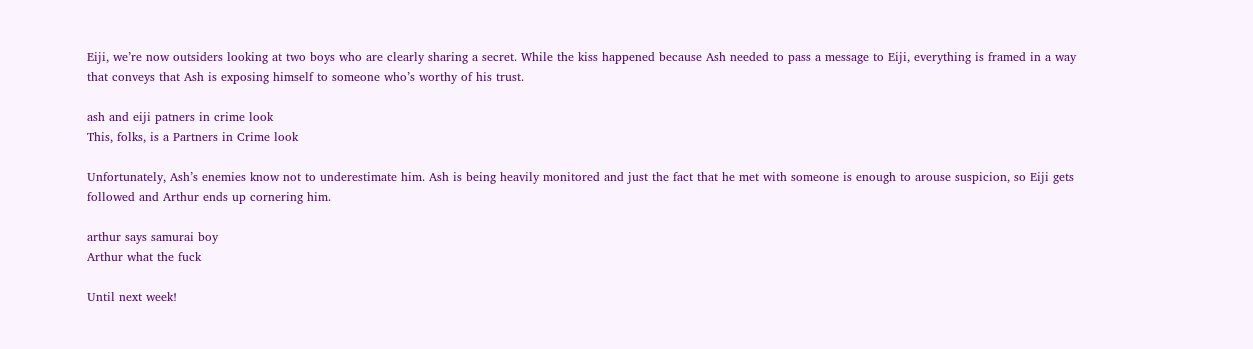Eiji, we’re now outsiders looking at two boys who are clearly sharing a secret. While the kiss happened because Ash needed to pass a message to Eiji, everything is framed in a way that conveys that Ash is exposing himself to someone who’s worthy of his trust.

ash and eiji patners in crime look
This, folks, is a Partners in Crime look

Unfortunately, Ash’s enemies know not to underestimate him. Ash is being heavily monitored and just the fact that he met with someone is enough to arouse suspicion, so Eiji gets followed and Arthur ends up cornering him.

arthur says samurai boy
Arthur what the fuck

Until next week!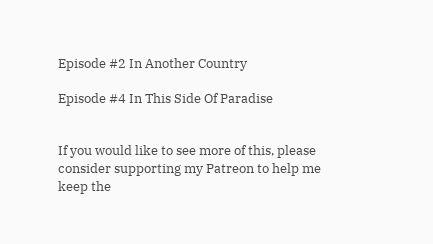Episode #2 In Another Country

Episode #4 In This Side Of Paradise


If you would like to see more of this, please consider supporting my Patreon to help me keep the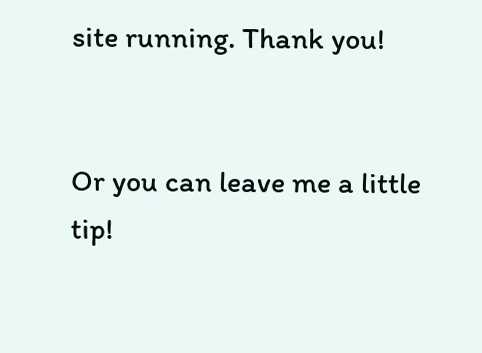site running. Thank you!


Or you can leave me a little tip!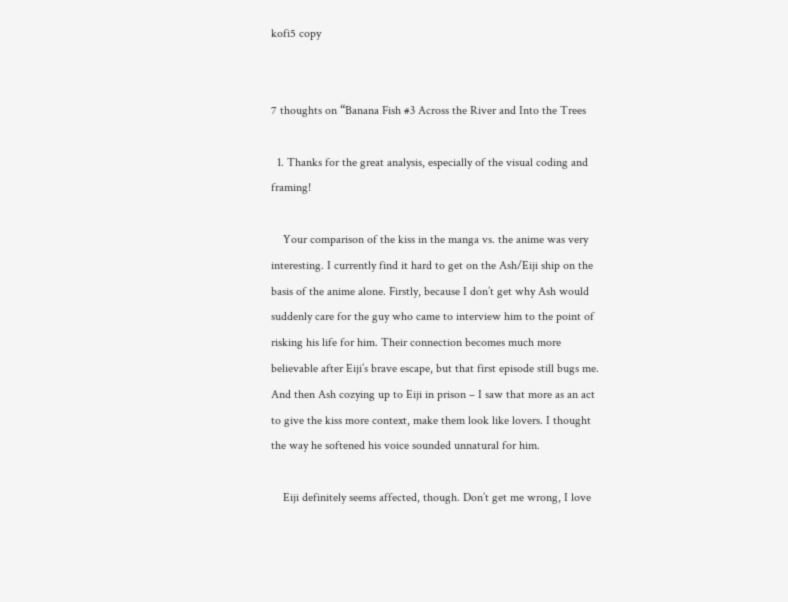kofi5 copy


7 thoughts on “Banana Fish #3 Across the River and Into the Trees

  1. Thanks for the great analysis, especially of the visual coding and framing!

    Your comparison of the kiss in the manga vs. the anime was very interesting. I currently find it hard to get on the Ash/Eiji ship on the basis of the anime alone. Firstly, because I don’t get why Ash would suddenly care for the guy who came to interview him to the point of risking his life for him. Their connection becomes much more believable after Eiji’s brave escape, but that first episode still bugs me. And then Ash cozying up to Eiji in prison – I saw that more as an act to give the kiss more context, make them look like lovers. I thought the way he softened his voice sounded unnatural for him.

    Eiji definitely seems affected, though. Don’t get me wrong, I love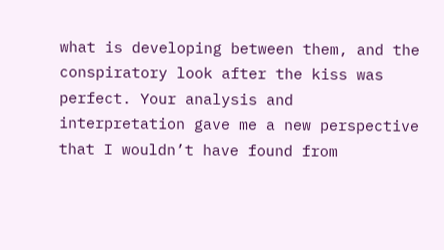what is developing between them, and the conspiratory look after the kiss was perfect. Your analysis and interpretation gave me a new perspective that I wouldn’t have found from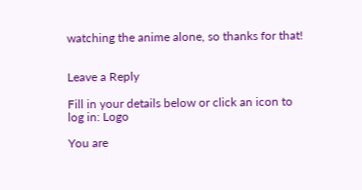watching the anime alone, so thanks for that!


Leave a Reply

Fill in your details below or click an icon to log in: Logo

You are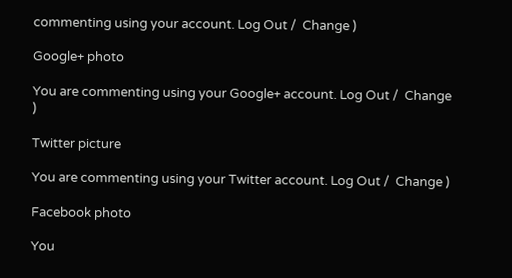commenting using your account. Log Out /  Change )

Google+ photo

You are commenting using your Google+ account. Log Out /  Change )

Twitter picture

You are commenting using your Twitter account. Log Out /  Change )

Facebook photo

You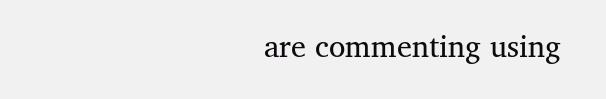are commenting using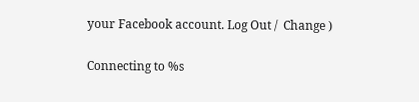your Facebook account. Log Out /  Change )

Connecting to %s